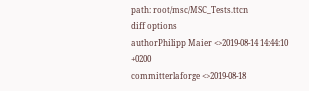path: root/msc/MSC_Tests.ttcn
diff options
authorPhilipp Maier <>2019-08-14 14:44:10 +0200
committerlaforge <>2019-08-18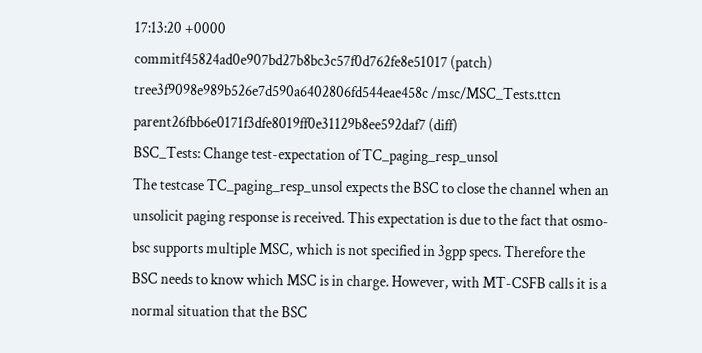17:13:20 +0000
commitf45824ad0e907bd27b8bc3c57f0d762fe8e51017 (patch)
tree3f9098e989b526e7d590a6402806fd544eae458c /msc/MSC_Tests.ttcn
parent26fbb6e0171f3dfe8019ff0e31129b8ee592daf7 (diff)
BSC_Tests: Change test-expectation of TC_paging_resp_unsol
The testcase TC_paging_resp_unsol expects the BSC to close the channel when an unsolicit paging response is received. This expectation is due to the fact that osmo-bsc supports multiple MSC, which is not specified in 3gpp specs. Therefore the BSC needs to know which MSC is in charge. However, with MT-CSFB calls it is a normal situation that the BSC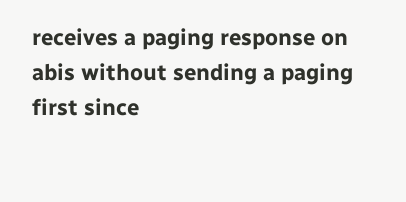receives a paging response on abis without sending a paging first since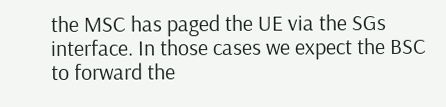the MSC has paged the UE via the SGs interface. In those cases we expect the BSC to forward the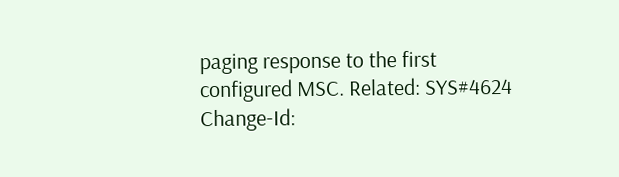paging response to the first configured MSC. Related: SYS#4624 Change-Id: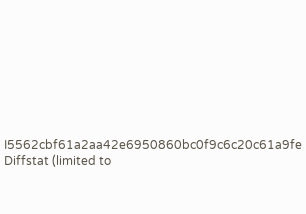I5562cbf61a2aa42e6950860bc0f9c6c20c61a9fe
Diffstat (limited to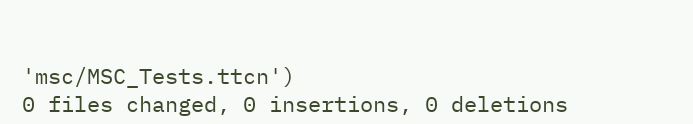'msc/MSC_Tests.ttcn')
0 files changed, 0 insertions, 0 deletions